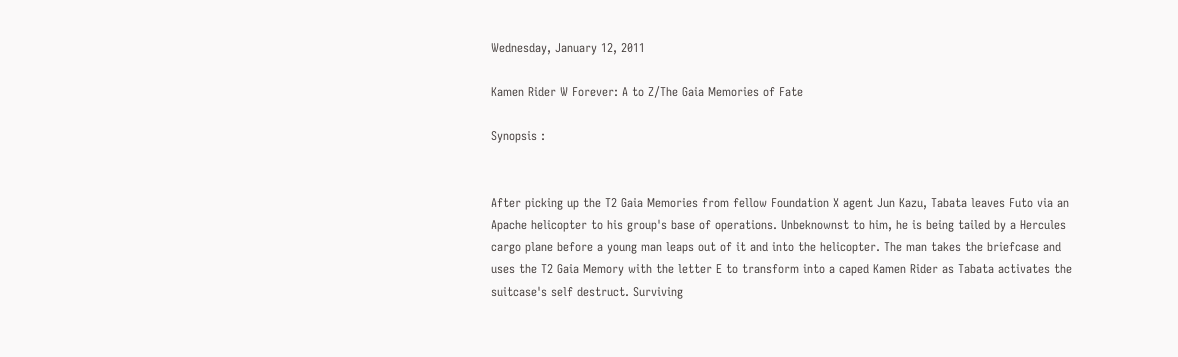Wednesday, January 12, 2011

Kamen Rider W Forever: A to Z/The Gaia Memories of Fate

Synopsis :


After picking up the T2 Gaia Memories from fellow Foundation X agent Jun Kazu, Tabata leaves Futo via an Apache helicopter to his group's base of operations. Unbeknownst to him, he is being tailed by a Hercules cargo plane before a young man leaps out of it and into the helicopter. The man takes the briefcase and uses the T2 Gaia Memory with the letter E to transform into a caped Kamen Rider as Tabata activates the suitcase's self destruct. Surviving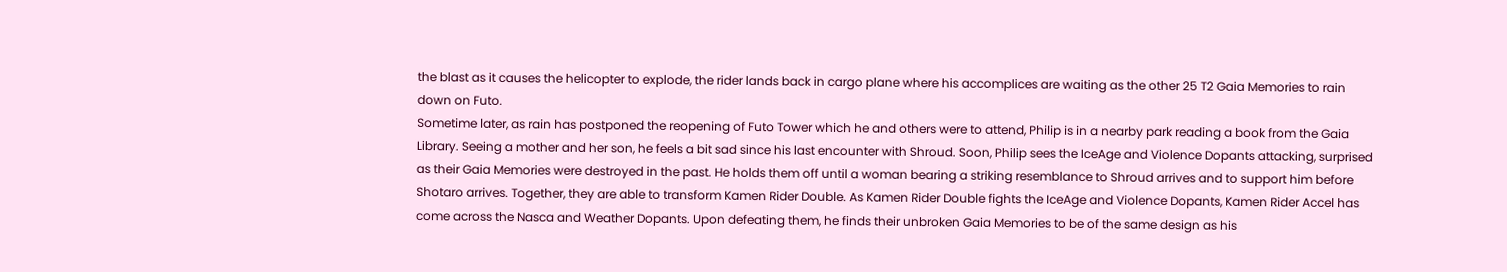the blast as it causes the helicopter to explode, the rider lands back in cargo plane where his accomplices are waiting as the other 25 T2 Gaia Memories to rain down on Futo.
Sometime later, as rain has postponed the reopening of Futo Tower which he and others were to attend, Philip is in a nearby park reading a book from the Gaia Library. Seeing a mother and her son, he feels a bit sad since his last encounter with Shroud. Soon, Philip sees the IceAge and Violence Dopants attacking, surprised as their Gaia Memories were destroyed in the past. He holds them off until a woman bearing a striking resemblance to Shroud arrives and to support him before Shotaro arrives. Together, they are able to transform Kamen Rider Double. As Kamen Rider Double fights the IceAge and Violence Dopants, Kamen Rider Accel has come across the Nasca and Weather Dopants. Upon defeating them, he finds their unbroken Gaia Memories to be of the same design as his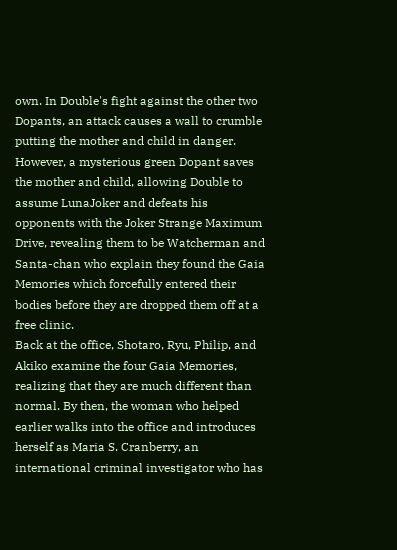own. In Double's fight against the other two Dopants, an attack causes a wall to crumble putting the mother and child in danger. However, a mysterious green Dopant saves the mother and child, allowing Double to assume LunaJoker and defeats his opponents with the Joker Strange Maximum Drive, revealing them to be Watcherman and Santa-chan who explain they found the Gaia Memories which forcefully entered their bodies before they are dropped them off at a free clinic.
Back at the office, Shotaro, Ryu, Philip, and Akiko examine the four Gaia Memories, realizing that they are much different than normal. By then, the woman who helped earlier walks into the office and introduces herself as Maria S. Cranberry, an international criminal investigator who has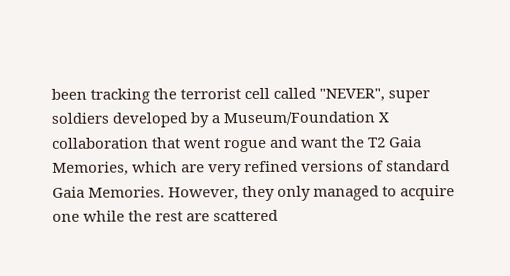been tracking the terrorist cell called "NEVER", super soldiers developed by a Museum/Foundation X collaboration that went rogue and want the T2 Gaia Memories, which are very refined versions of standard Gaia Memories. However, they only managed to acquire one while the rest are scattered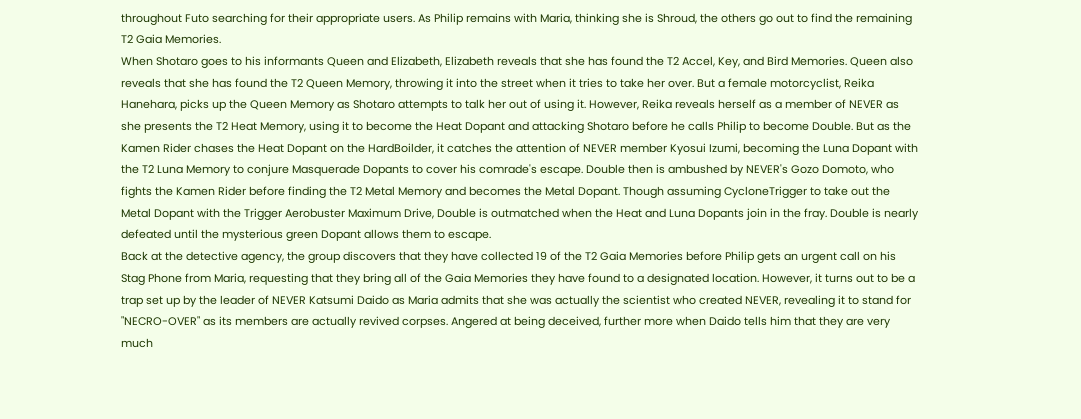throughout Futo searching for their appropriate users. As Philip remains with Maria, thinking she is Shroud, the others go out to find the remaining T2 Gaia Memories.
When Shotaro goes to his informants Queen and Elizabeth, Elizabeth reveals that she has found the T2 Accel, Key, and Bird Memories. Queen also reveals that she has found the T2 Queen Memory, throwing it into the street when it tries to take her over. But a female motorcyclist, Reika Hanehara, picks up the Queen Memory as Shotaro attempts to talk her out of using it. However, Reika reveals herself as a member of NEVER as she presents the T2 Heat Memory, using it to become the Heat Dopant and attacking Shotaro before he calls Philip to become Double. But as the Kamen Rider chases the Heat Dopant on the HardBoilder, it catches the attention of NEVER member Kyosui Izumi, becoming the Luna Dopant with the T2 Luna Memory to conjure Masquerade Dopants to cover his comrade's escape. Double then is ambushed by NEVER's Gozo Domoto, who fights the Kamen Rider before finding the T2 Metal Memory and becomes the Metal Dopant. Though assuming CycloneTrigger to take out the Metal Dopant with the Trigger Aerobuster Maximum Drive, Double is outmatched when the Heat and Luna Dopants join in the fray. Double is nearly defeated until the mysterious green Dopant allows them to escape.
Back at the detective agency, the group discovers that they have collected 19 of the T2 Gaia Memories before Philip gets an urgent call on his Stag Phone from Maria, requesting that they bring all of the Gaia Memories they have found to a designated location. However, it turns out to be a trap set up by the leader of NEVER Katsumi Daido as Maria admits that she was actually the scientist who created NEVER, revealing it to stand for "NECRO-OVER" as its members are actually revived corpses. Angered at being deceived, further more when Daido tells him that they are very much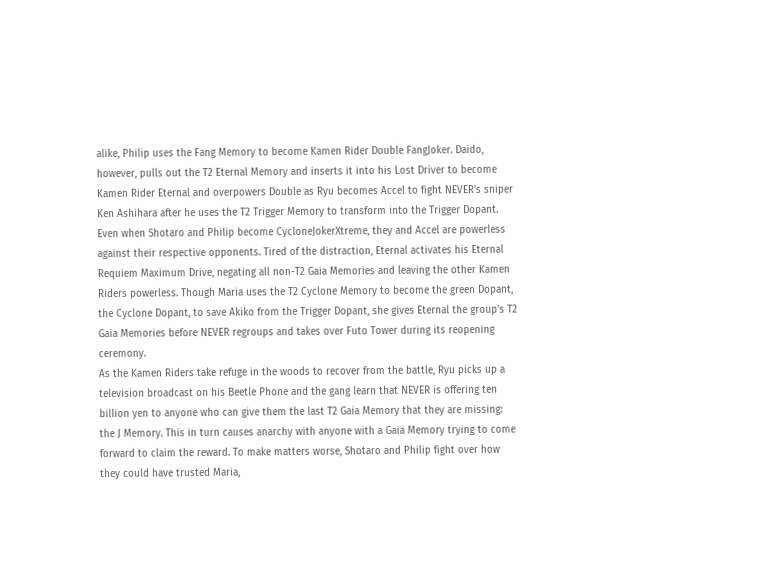alike, Philip uses the Fang Memory to become Kamen Rider Double FangJoker. Daido, however, pulls out the T2 Eternal Memory and inserts it into his Lost Driver to become Kamen Rider Eternal and overpowers Double as Ryu becomes Accel to fight NEVER's sniper Ken Ashihara after he uses the T2 Trigger Memory to transform into the Trigger Dopant. Even when Shotaro and Philip become CycloneJokerXtreme, they and Accel are powerless against their respective opponents. Tired of the distraction, Eternal activates his Eternal Requiem Maximum Drive, negating all non-T2 Gaia Memories and leaving the other Kamen Riders powerless. Though Maria uses the T2 Cyclone Memory to become the green Dopant, the Cyclone Dopant, to save Akiko from the Trigger Dopant, she gives Eternal the group's T2 Gaia Memories before NEVER regroups and takes over Futo Tower during its reopening ceremony.
As the Kamen Riders take refuge in the woods to recover from the battle, Ryu picks up a television broadcast on his Beetle Phone and the gang learn that NEVER is offering ten billion yen to anyone who can give them the last T2 Gaia Memory that they are missing: the J Memory. This in turn causes anarchy with anyone with a Gaia Memory trying to come forward to claim the reward. To make matters worse, Shotaro and Philip fight over how they could have trusted Maria,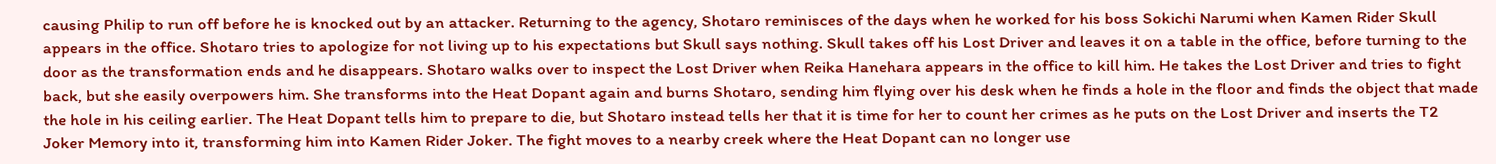causing Philip to run off before he is knocked out by an attacker. Returning to the agency, Shotaro reminisces of the days when he worked for his boss Sokichi Narumi when Kamen Rider Skull appears in the office. Shotaro tries to apologize for not living up to his expectations but Skull says nothing. Skull takes off his Lost Driver and leaves it on a table in the office, before turning to the door as the transformation ends and he disappears. Shotaro walks over to inspect the Lost Driver when Reika Hanehara appears in the office to kill him. He takes the Lost Driver and tries to fight back, but she easily overpowers him. She transforms into the Heat Dopant again and burns Shotaro, sending him flying over his desk when he finds a hole in the floor and finds the object that made the hole in his ceiling earlier. The Heat Dopant tells him to prepare to die, but Shotaro instead tells her that it is time for her to count her crimes as he puts on the Lost Driver and inserts the T2 Joker Memory into it, transforming him into Kamen Rider Joker. The fight moves to a nearby creek where the Heat Dopant can no longer use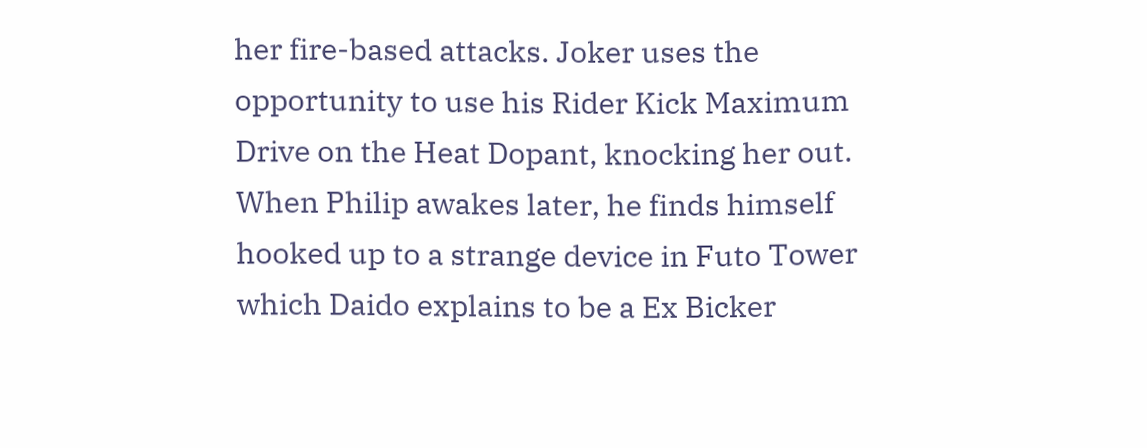her fire-based attacks. Joker uses the opportunity to use his Rider Kick Maximum Drive on the Heat Dopant, knocking her out.
When Philip awakes later, he finds himself hooked up to a strange device in Futo Tower which Daido explains to be a Ex Bicker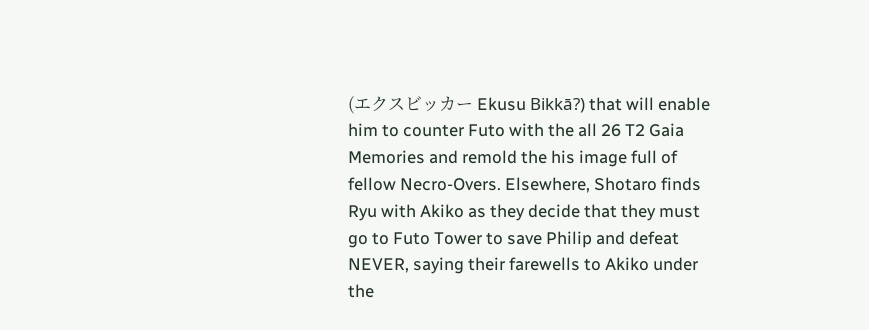(エクスビッカー Ekusu Bikkā?) that will enable him to counter Futo with the all 26 T2 Gaia Memories and remold the his image full of fellow Necro-Overs. Elsewhere, Shotaro finds Ryu with Akiko as they decide that they must go to Futo Tower to save Philip and defeat NEVER, saying their farewells to Akiko under the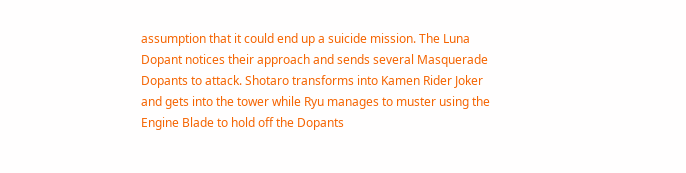assumption that it could end up a suicide mission. The Luna Dopant notices their approach and sends several Masquerade Dopants to attack. Shotaro transforms into Kamen Rider Joker and gets into the tower while Ryu manages to muster using the Engine Blade to hold off the Dopants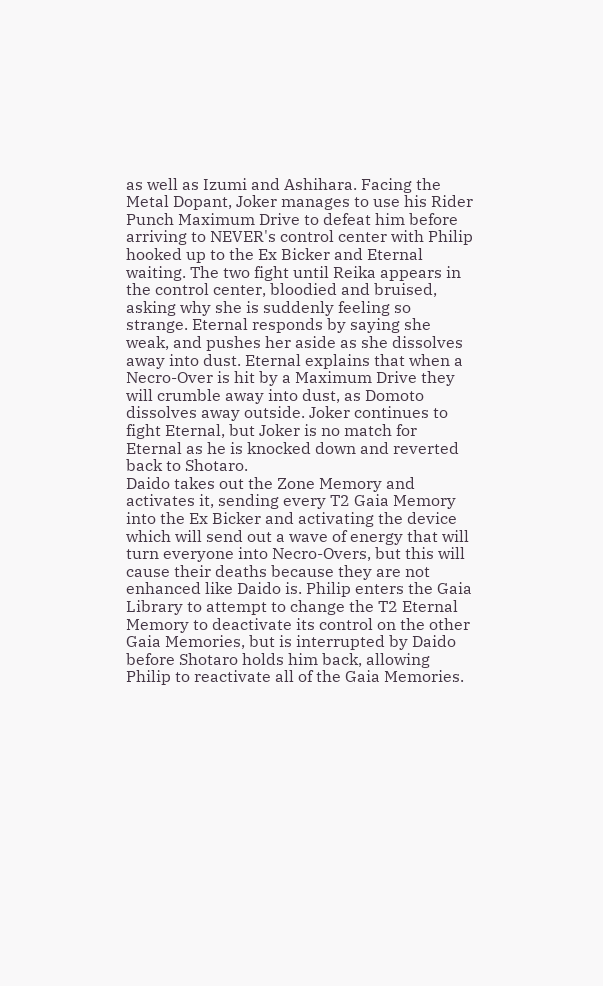as well as Izumi and Ashihara. Facing the Metal Dopant, Joker manages to use his Rider Punch Maximum Drive to defeat him before arriving to NEVER's control center with Philip hooked up to the Ex Bicker and Eternal waiting. The two fight until Reika appears in the control center, bloodied and bruised, asking why she is suddenly feeling so strange. Eternal responds by saying she weak, and pushes her aside as she dissolves away into dust. Eternal explains that when a Necro-Over is hit by a Maximum Drive they will crumble away into dust, as Domoto dissolves away outside. Joker continues to fight Eternal, but Joker is no match for Eternal as he is knocked down and reverted back to Shotaro.
Daido takes out the Zone Memory and activates it, sending every T2 Gaia Memory into the Ex Bicker and activating the device which will send out a wave of energy that will turn everyone into Necro-Overs, but this will cause their deaths because they are not enhanced like Daido is. Philip enters the Gaia Library to attempt to change the T2 Eternal Memory to deactivate its control on the other Gaia Memories, but is interrupted by Daido before Shotaro holds him back, allowing Philip to reactivate all of the Gaia Memories.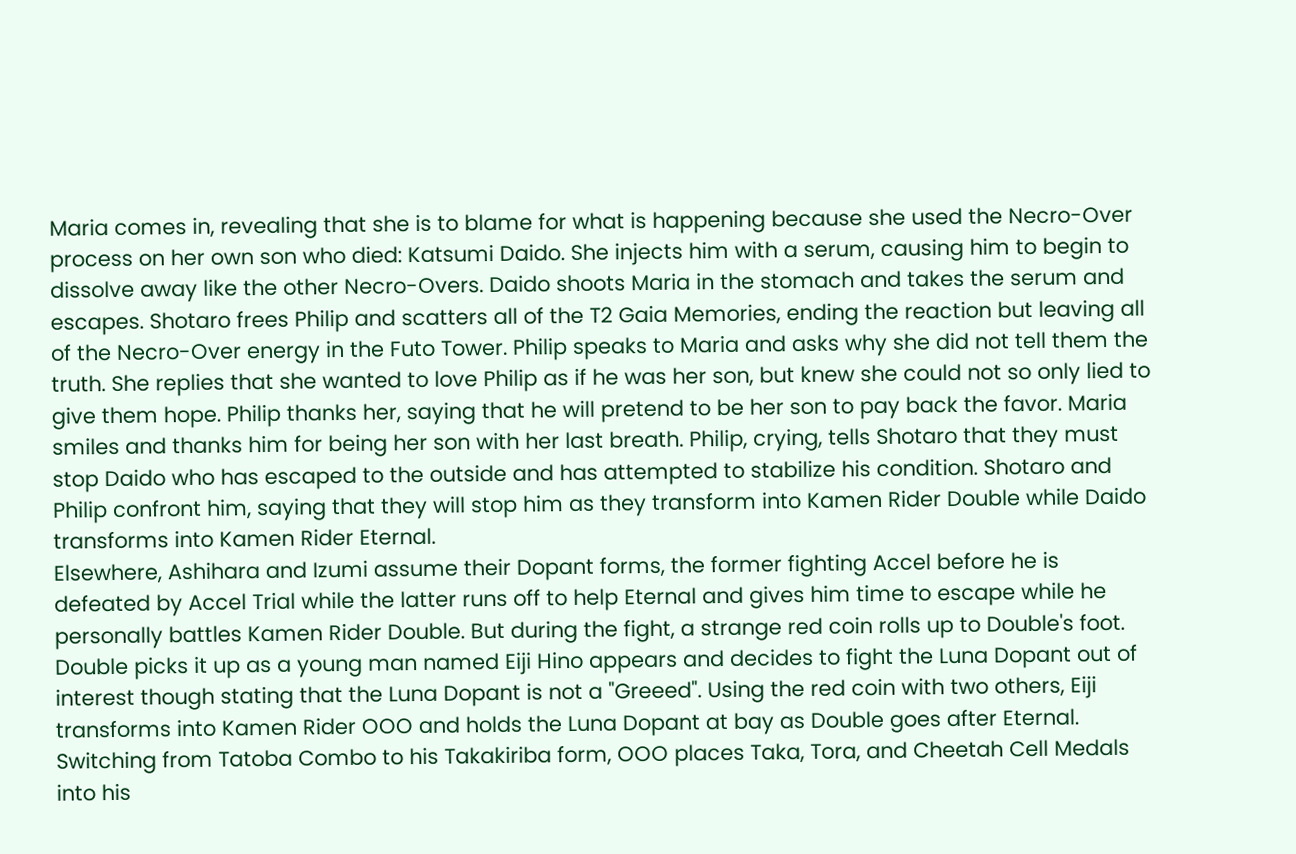Maria comes in, revealing that she is to blame for what is happening because she used the Necro-Over process on her own son who died: Katsumi Daido. She injects him with a serum, causing him to begin to dissolve away like the other Necro-Overs. Daido shoots Maria in the stomach and takes the serum and escapes. Shotaro frees Philip and scatters all of the T2 Gaia Memories, ending the reaction but leaving all of the Necro-Over energy in the Futo Tower. Philip speaks to Maria and asks why she did not tell them the truth. She replies that she wanted to love Philip as if he was her son, but knew she could not so only lied to give them hope. Philip thanks her, saying that he will pretend to be her son to pay back the favor. Maria smiles and thanks him for being her son with her last breath. Philip, crying, tells Shotaro that they must stop Daido who has escaped to the outside and has attempted to stabilize his condition. Shotaro and Philip confront him, saying that they will stop him as they transform into Kamen Rider Double while Daido transforms into Kamen Rider Eternal.
Elsewhere, Ashihara and Izumi assume their Dopant forms, the former fighting Accel before he is defeated by Accel Trial while the latter runs off to help Eternal and gives him time to escape while he personally battles Kamen Rider Double. But during the fight, a strange red coin rolls up to Double's foot. Double picks it up as a young man named Eiji Hino appears and decides to fight the Luna Dopant out of interest though stating that the Luna Dopant is not a "Greeed". Using the red coin with two others, Eiji transforms into Kamen Rider OOO and holds the Luna Dopant at bay as Double goes after Eternal. Switching from Tatoba Combo to his Takakiriba form, OOO places Taka, Tora, and Cheetah Cell Medals into his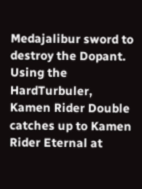Medajalibur sword to destroy the Dopant.
Using the HardTurbuler, Kamen Rider Double catches up to Kamen Rider Eternal at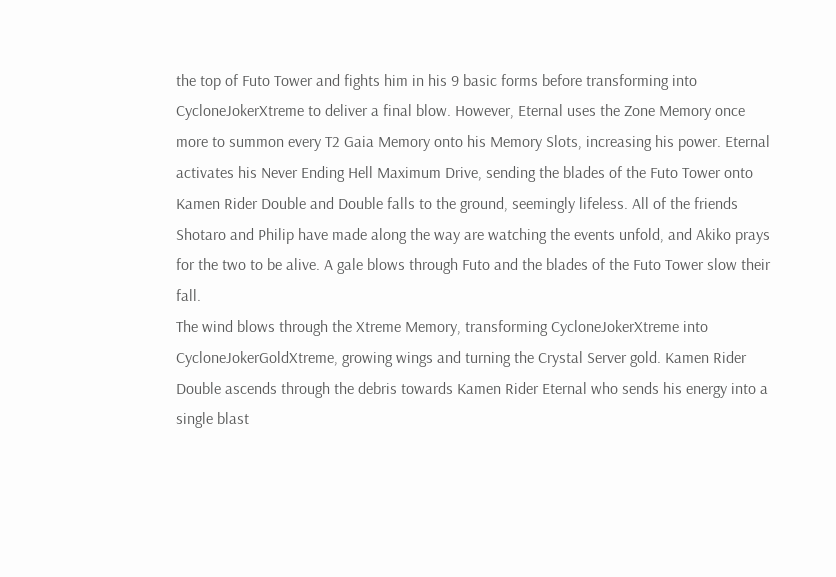the top of Futo Tower and fights him in his 9 basic forms before transforming into CycloneJokerXtreme to deliver a final blow. However, Eternal uses the Zone Memory once more to summon every T2 Gaia Memory onto his Memory Slots, increasing his power. Eternal activates his Never Ending Hell Maximum Drive, sending the blades of the Futo Tower onto Kamen Rider Double and Double falls to the ground, seemingly lifeless. All of the friends Shotaro and Philip have made along the way are watching the events unfold, and Akiko prays for the two to be alive. A gale blows through Futo and the blades of the Futo Tower slow their fall.
The wind blows through the Xtreme Memory, transforming CycloneJokerXtreme into CycloneJokerGoldXtreme, growing wings and turning the Crystal Server gold. Kamen Rider Double ascends through the debris towards Kamen Rider Eternal who sends his energy into a single blast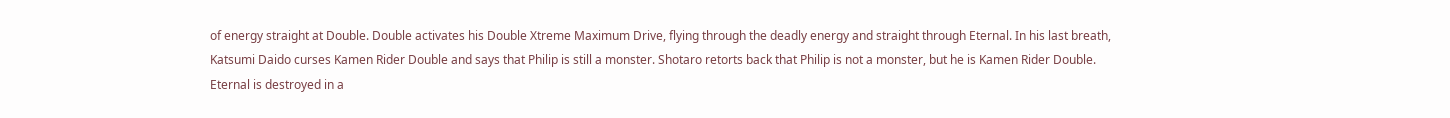of energy straight at Double. Double activates his Double Xtreme Maximum Drive, flying through the deadly energy and straight through Eternal. In his last breath, Katsumi Daido curses Kamen Rider Double and says that Philip is still a monster. Shotaro retorts back that Philip is not a monster, but he is Kamen Rider Double. Eternal is destroyed in a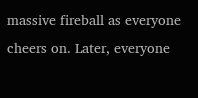massive fireball as everyone cheers on. Later, everyone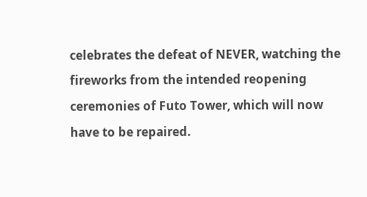celebrates the defeat of NEVER, watching the fireworks from the intended reopening ceremonies of Futo Tower, which will now have to be repaired.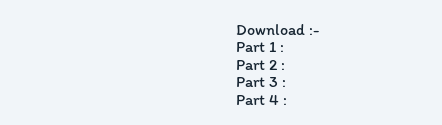Download :-
Part 1 :
Part 2 :
Part 3 :
Part 4 :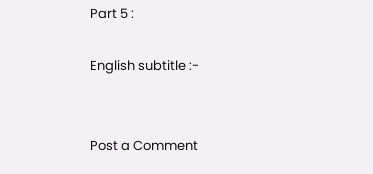Part 5 :

English subtitle :-


Post a Comment